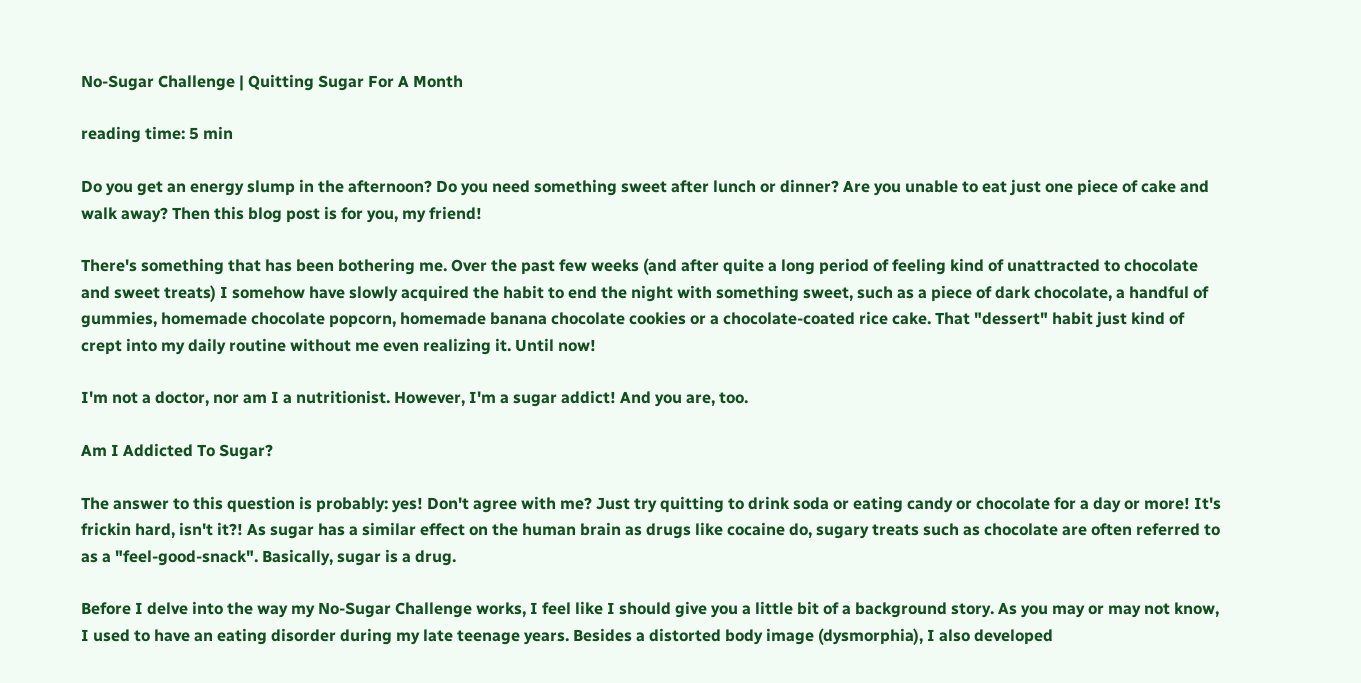No-Sugar Challenge | Quitting Sugar For A Month

reading time: 5 min

Do you get an energy slump in the afternoon? Do you need something sweet after lunch or dinner? Are you unable to eat just one piece of cake and walk away? Then this blog post is for you, my friend!

There's something that has been bothering me. Over the past few weeks (and after quite a long period of feeling kind of unattracted to chocolate and sweet treats) I somehow have slowly acquired the habit to end the night with something sweet, such as a piece of dark chocolate, a handful of gummies, homemade chocolate popcorn, homemade banana chocolate cookies or a chocolate-coated rice cake. That "dessert" habit just kind of crept into my daily routine without me even realizing it. Until now!

I'm not a doctor, nor am I a nutritionist. However, I'm a sugar addict! And you are, too.

Am I Addicted To Sugar?

The answer to this question is probably: yes! Don't agree with me? Just try quitting to drink soda or eating candy or chocolate for a day or more! It's frickin hard, isn't it?! As sugar has a similar effect on the human brain as drugs like cocaine do, sugary treats such as chocolate are often referred to as a "feel-good-snack". Basically, sugar is a drug.

Before I delve into the way my No-Sugar Challenge works, I feel like I should give you a little bit of a background story. As you may or may not know, I used to have an eating disorder during my late teenage years. Besides a distorted body image (dysmorphia), I also developed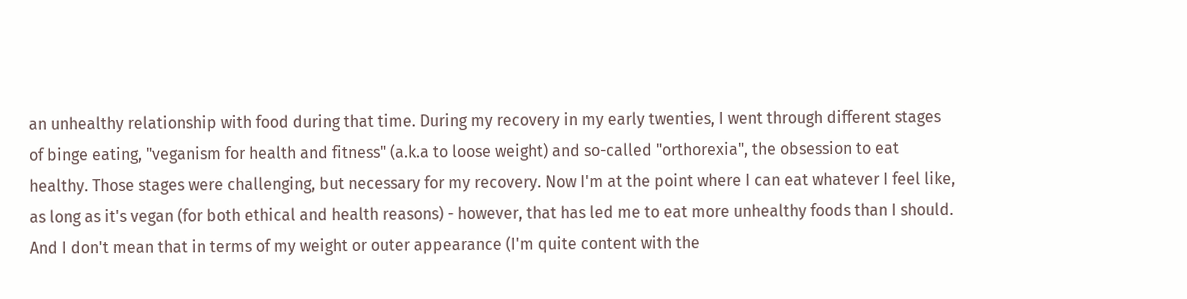an unhealthy relationship with food during that time. During my recovery in my early twenties, I went through different stages of binge eating, "veganism for health and fitness" (a.k.a to loose weight) and so-called "orthorexia", the obsession to eat healthy. Those stages were challenging, but necessary for my recovery. Now I'm at the point where I can eat whatever I feel like, as long as it's vegan (for both ethical and health reasons) - however, that has led me to eat more unhealthy foods than I should. And I don't mean that in terms of my weight or outer appearance (I'm quite content with the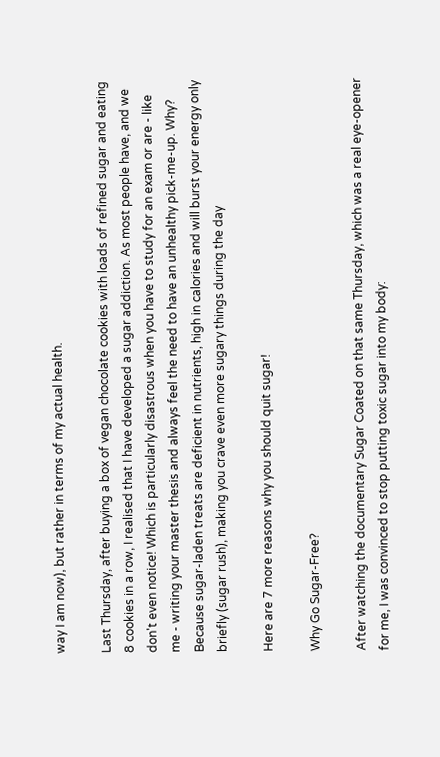way I am now), but rather in terms of my actual health.

Last Thursday, after buying a box of vegan chocolate cookies with loads of refined sugar and eating 8 cookies in a row, I realised that I have developed a sugar addiction. As most people have, and we don't even notice! Which is particularly disastrous when you have to study for an exam or are - like me - writing your master thesis and always feel the need to have an unhealthy pick-me-up. Why? Because sugar-laden treats are deficient in nutrients, high in calories and will burst your energy only briefly (sugar rush), making you crave even more sugary things during the day

Here are 7 more reasons why you should quit sugar!

Why Go Sugar-Free?

After watching the documentary Sugar Coated on that same Thursday, which was a real eye-opener for me, I was convinced to stop putting toxic sugar into my body: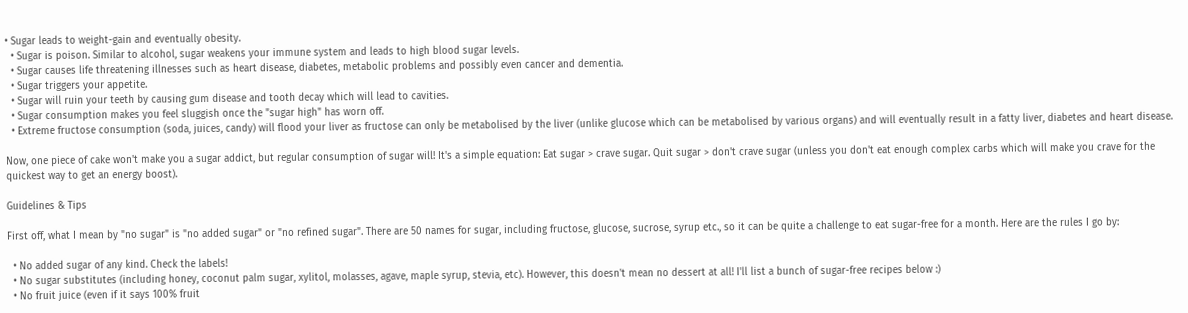• Sugar leads to weight-gain and eventually obesity.
  • Sugar is poison. Similar to alcohol, sugar weakens your immune system and leads to high blood sugar levels.
  • Sugar causes life threatening illnesses such as heart disease, diabetes, metabolic problems and possibly even cancer and dementia.
  • Sugar triggers your appetite.
  • Sugar will ruin your teeth by causing gum disease and tooth decay which will lead to cavities.
  • Sugar consumption makes you feel sluggish once the "sugar high" has worn off.
  • Extreme fructose consumption (soda, juices, candy) will flood your liver as fructose can only be metabolised by the liver (unlike glucose which can be metabolised by various organs) and will eventually result in a fatty liver, diabetes and heart disease.

Now, one piece of cake won't make you a sugar addict, but regular consumption of sugar will! It's a simple equation: Eat sugar > crave sugar. Quit sugar > don't crave sugar (unless you don't eat enough complex carbs which will make you crave for the quickest way to get an energy boost).

Guidelines & Tips

First off, what I mean by "no sugar" is "no added sugar" or "no refined sugar". There are 50 names for sugar, including fructose, glucose, sucrose, syrup etc., so it can be quite a challenge to eat sugar-free for a month. Here are the rules I go by:

  • No added sugar of any kind. Check the labels!
  • No sugar substitutes (including honey, coconut palm sugar, xylitol, molasses, agave, maple syrup, stevia, etc). However, this doesn't mean no dessert at all! I'll list a bunch of sugar-free recipes below :)
  • No fruit juice (even if it says 100% fruit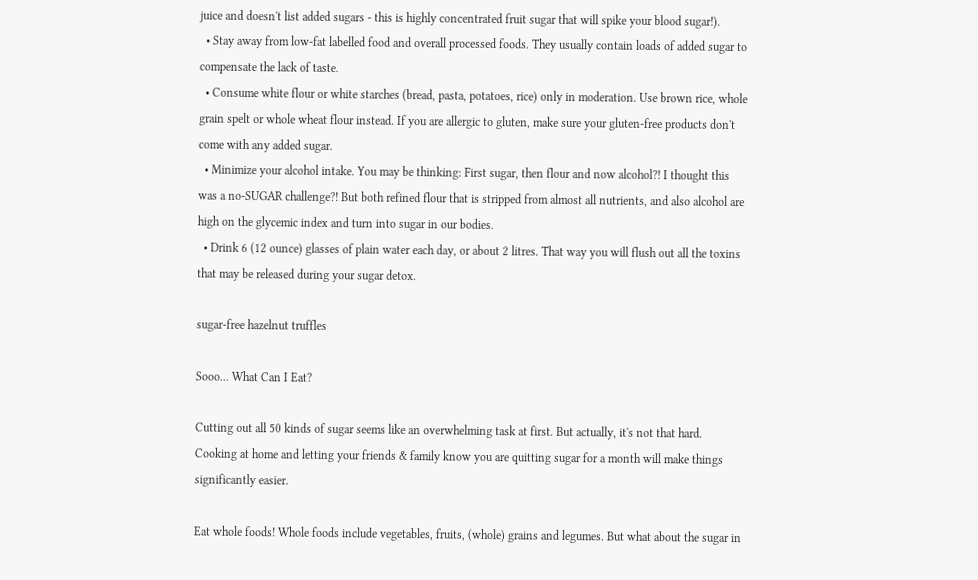juice and doesn't list added sugars - this is highly concentrated fruit sugar that will spike your blood sugar!).
  • Stay away from low-fat labelled food and overall processed foods. They usually contain loads of added sugar to compensate the lack of taste.
  • Consume white flour or white starches (bread, pasta, potatoes, rice) only in moderation. Use brown rice, whole grain spelt or whole wheat flour instead. If you are allergic to gluten, make sure your gluten-free products don't come with any added sugar.
  • Minimize your alcohol intake. You may be thinking: First sugar, then flour and now alcohol?! I thought this was a no-SUGAR challenge?! But both refined flour that is stripped from almost all nutrients, and also alcohol are high on the glycemic index and turn into sugar in our bodies.
  • Drink 6 (12 ounce) glasses of plain water each day, or about 2 litres. That way you will flush out all the toxins that may be released during your sugar detox.

sugar-free hazelnut truffles

Sooo... What Can I Eat?

Cutting out all 50 kinds of sugar seems like an overwhelming task at first. But actually, it's not that hard. Cooking at home and letting your friends & family know you are quitting sugar for a month will make things significantly easier.

Eat whole foods! Whole foods include vegetables, fruits, (whole) grains and legumes. But what about the sugar in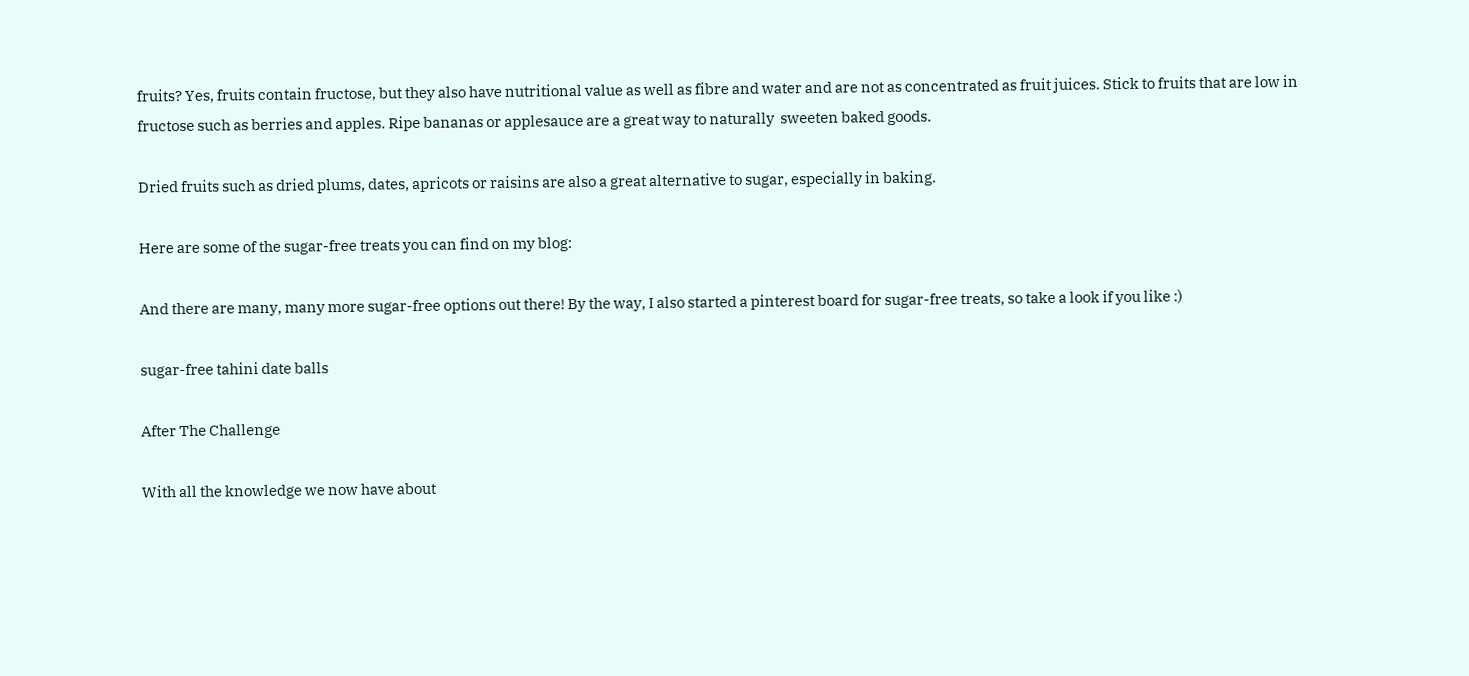fruits? Yes, fruits contain fructose, but they also have nutritional value as well as fibre and water and are not as concentrated as fruit juices. Stick to fruits that are low in fructose such as berries and apples. Ripe bananas or applesauce are a great way to naturally  sweeten baked goods.

Dried fruits such as dried plums, dates, apricots or raisins are also a great alternative to sugar, especially in baking.

Here are some of the sugar-free treats you can find on my blog:

And there are many, many more sugar-free options out there! By the way, I also started a pinterest board for sugar-free treats, so take a look if you like :)

sugar-free tahini date balls

After The Challenge

With all the knowledge we now have about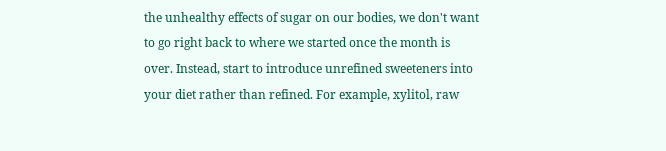the unhealthy effects of sugar on our bodies, we don't want to go right back to where we started once the month is over. Instead, start to introduce unrefined sweeteners into your diet rather than refined. For example, xylitol, raw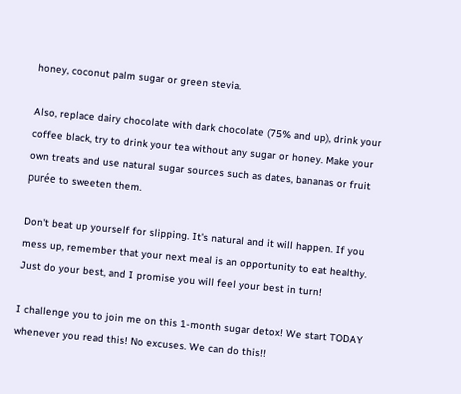honey, coconut palm sugar or green stevia.

Also, replace dairy chocolate with dark chocolate (75% and up), drink your coffee black, try to drink your tea without any sugar or honey. Make your own treats and use natural sugar sources such as dates, bananas or fruit purée to sweeten them.

Don't beat up yourself for slipping. It's natural and it will happen. If you mess up, remember that your next meal is an opportunity to eat healthy. Just do your best, and I promise you will feel your best in turn!

I challenge you to join me on this 1-month sugar detox! We start TODAY whenever you read this! No excuses. We can do this!!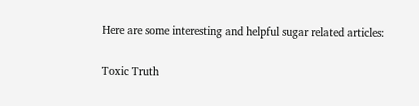Here are some interesting and helpful sugar related articles:

Toxic Truth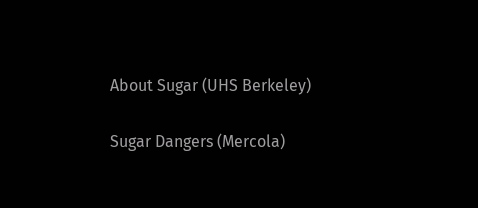About Sugar (UHS Berkeley)

Sugar Dangers (Mercola)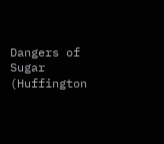Dangers of Sugar (Huffington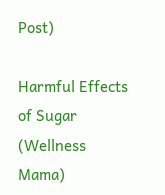Post)

Harmful Effects of Sugar (Wellness Mama)